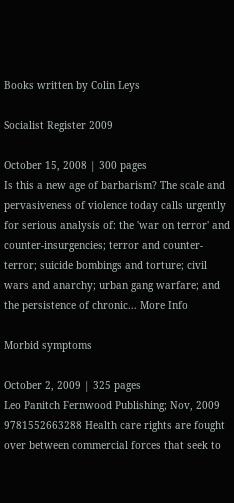Books written by Colin Leys

Socialist Register 2009

October 15, 2008 | 300 pages
Is this a new age of barbarism? The scale and pervasiveness of violence today calls urgently for serious analysis of: the 'war on terror' and counter-insurgencies; terror and counter-terror; suicide bombings and torture; civil wars and anarchy; urban gang warfare; and the persistence of chronic... More Info

Morbid symptoms

October 2, 2009 | 325 pages
Leo Panitch Fernwood Publishing; Nov, 2009 9781552663288 Health care rights are fought over between commercial forces that seek to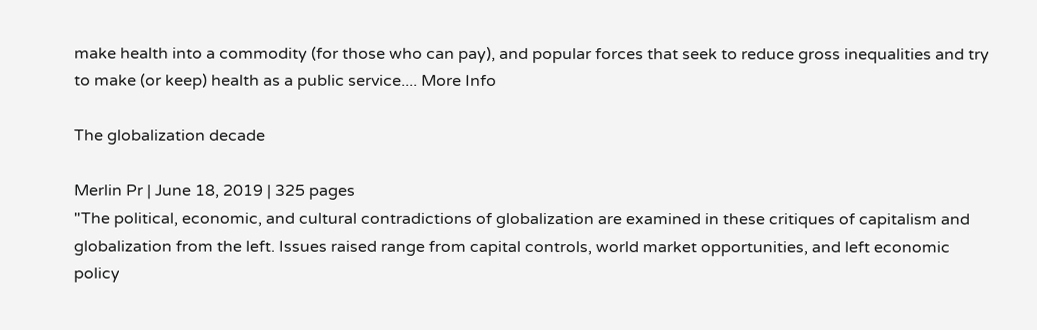make health into a commodity (for those who can pay), and popular forces that seek to reduce gross inequalities and try to make (or keep) health as a public service.... More Info

The globalization decade

Merlin Pr | June 18, 2019 | 325 pages
"The political, economic, and cultural contradictions of globalization are examined in these critiques of capitalism and globalization from the left. Issues raised range from capital controls, world market opportunities, and left economic policy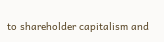to shareholder capitalism and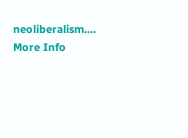neoliberalism.... More Info